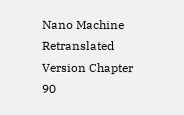Nano Machine Retranslated Version Chapter 90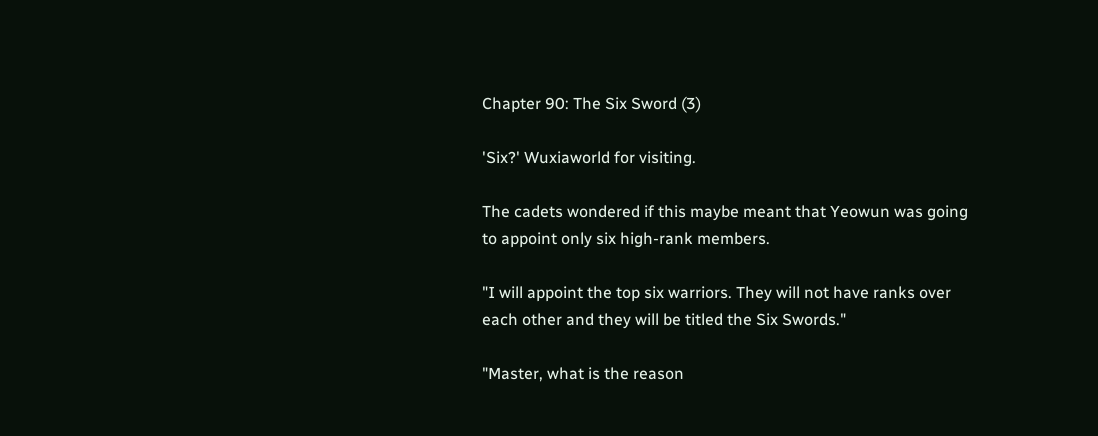Chapter 90: The Six Sword (3)

'Six?' Wuxiaworld for visiting.

The cadets wondered if this maybe meant that Yeowun was going to appoint only six high-rank members.

"I will appoint the top six warriors. They will not have ranks over each other and they will be titled the Six Swords."

"Master, what is the reason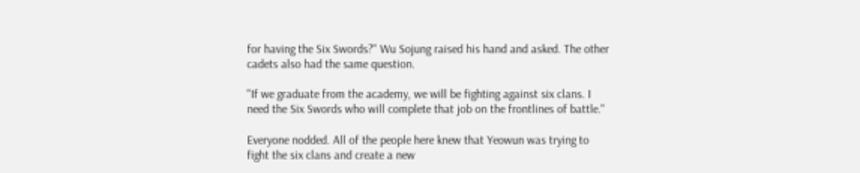for having the Six Swords?" Wu Sojung raised his hand and asked. The other cadets also had the same question.

"If we graduate from the academy, we will be fighting against six clans. I need the Six Swords who will complete that job on the frontlines of battle."

Everyone nodded. All of the people here knew that Yeowun was trying to fight the six clans and create a new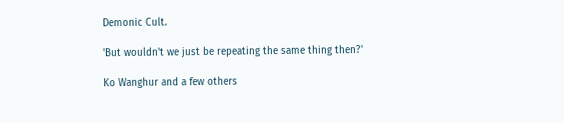Demonic Cult.

'But wouldn't we just be repeating the same thing then?'

Ko Wanghur and a few others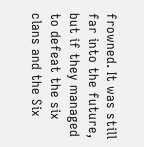frowned. It was still far into the future, but if they managed to defeat the six clans and the Six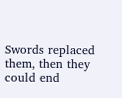Swords replaced them, then they could end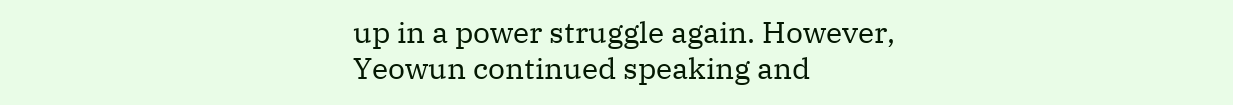up in a power struggle again. However, Yeowun continued speaking and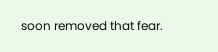soon removed that fear.